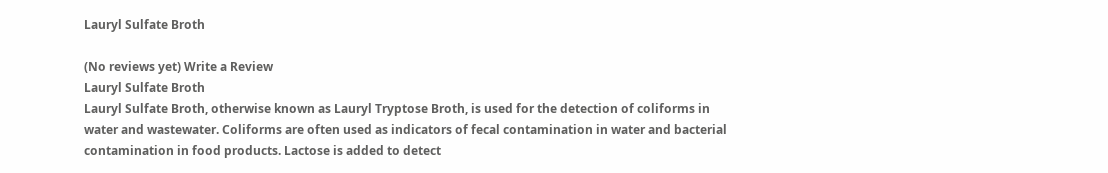Lauryl Sulfate Broth

(No reviews yet) Write a Review
Lauryl Sulfate Broth
Lauryl Sulfate Broth, otherwise known as Lauryl Tryptose Broth, is used for the detection of coliforms in water and wastewater. Coliforms are often used as indicators of fecal contamination in water and bacterial contamination in food products. Lactose is added to detect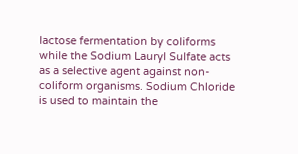lactose fermentation by coliforms while the Sodium Lauryl Sulfate acts as a selective agent against non-coliform organisms. Sodium Chloride is used to maintain the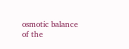osmotic balance of the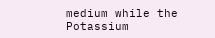medium while the Potassium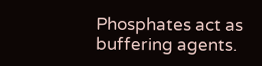Phosphates act as buffering agents.